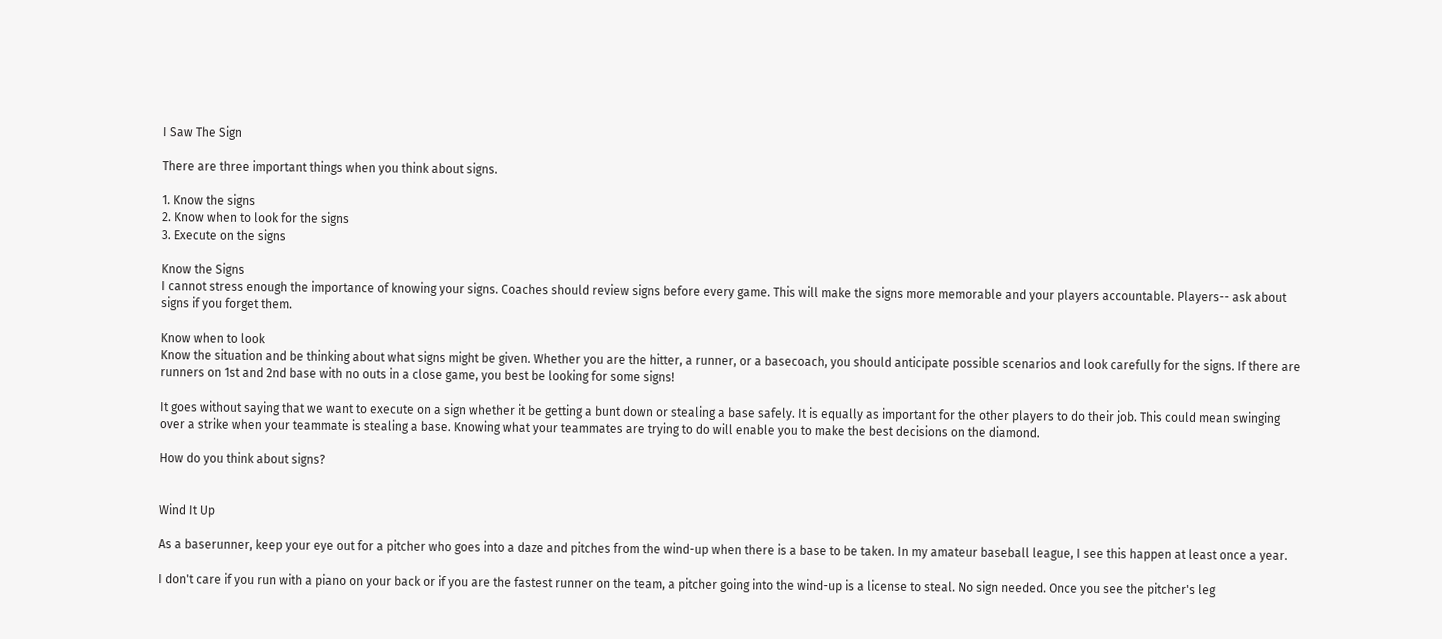I Saw The Sign

There are three important things when you think about signs.

1. Know the signs
2. Know when to look for the signs
3. Execute on the signs

Know the Signs
I cannot stress enough the importance of knowing your signs. Coaches should review signs before every game. This will make the signs more memorable and your players accountable. Players-- ask about signs if you forget them.

Know when to look
Know the situation and be thinking about what signs might be given. Whether you are the hitter, a runner, or a basecoach, you should anticipate possible scenarios and look carefully for the signs. If there are runners on 1st and 2nd base with no outs in a close game, you best be looking for some signs!

It goes without saying that we want to execute on a sign whether it be getting a bunt down or stealing a base safely. It is equally as important for the other players to do their job. This could mean swinging over a strike when your teammate is stealing a base. Knowing what your teammates are trying to do will enable you to make the best decisions on the diamond.

How do you think about signs?


Wind It Up

As a baserunner, keep your eye out for a pitcher who goes into a daze and pitches from the wind-up when there is a base to be taken. In my amateur baseball league, I see this happen at least once a year.

I don't care if you run with a piano on your back or if you are the fastest runner on the team, a pitcher going into the wind-up is a license to steal. No sign needed. Once you see the pitcher's leg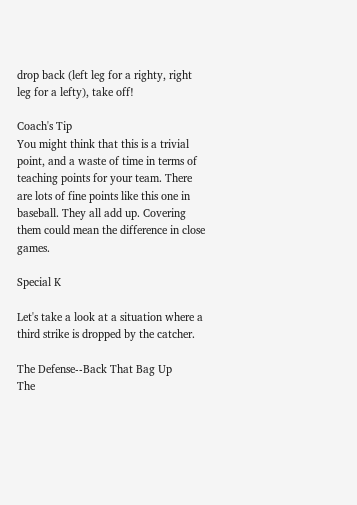drop back (left leg for a righty, right leg for a lefty), take off!

Coach's Tip
You might think that this is a trivial point, and a waste of time in terms of teaching points for your team. There are lots of fine points like this one in baseball. They all add up. Covering them could mean the difference in close games.

Special K

Let's take a look at a situation where a third strike is dropped by the catcher.

The Defense--Back That Bag Up
The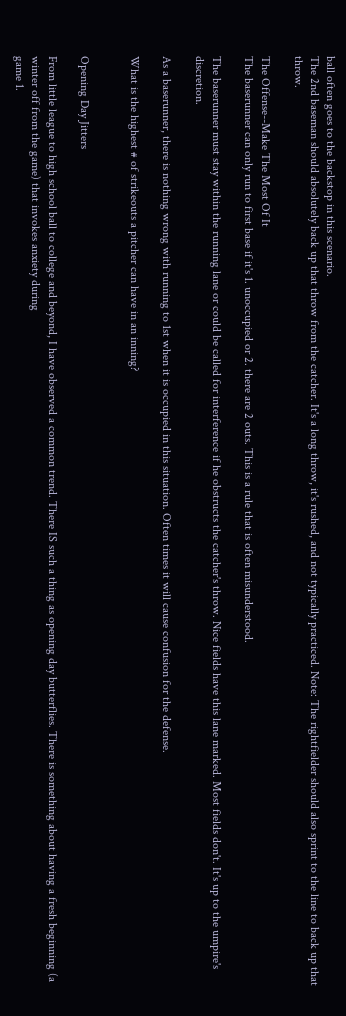ball often goes to the backstop in this scenario.
The 2nd baseman should absolutely back up that throw from the catcher. It's a long throw, it's rushed, and not typically practiced. Note: The rightfielder should also sprint to the line to back up that throw.

The Offense--Make The Most Of It
The baserunner can only run to first base if it's 1. unoccupied or 2. there are 2 outs. This is a rule that is often misunderstood.

The baserunner must stay within the running lane or could be called for interference if he obstructs the catcher's throw. Nice fields have this lane marked. Most fields don't. It's up to the umpire's discretion.

As a baserunner, there is nothing wrong with running to 1st when it is occupied in this situation. Often times it will cause confusion for the defense.

What is the highest # of strikeouts a pitcher can have in an inning?


Opening Day Jitters

From little league to high school ball to college and beyond, I have observed a common trend. There IS such a thing as opening day butterflies. There is something about having a fresh beginning (a winter off from the game) that invokes anxiety during
game 1.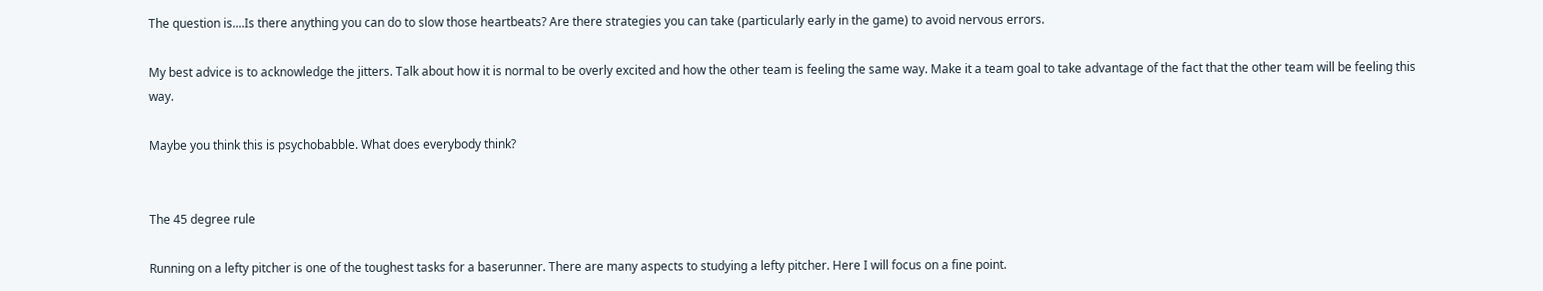The question is....Is there anything you can do to slow those heartbeats? Are there strategies you can take (particularly early in the game) to avoid nervous errors.

My best advice is to acknowledge the jitters. Talk about how it is normal to be overly excited and how the other team is feeling the same way. Make it a team goal to take advantage of the fact that the other team will be feeling this way.

Maybe you think this is psychobabble. What does everybody think?


The 45 degree rule

Running on a lefty pitcher is one of the toughest tasks for a baserunner. There are many aspects to studying a lefty pitcher. Here I will focus on a fine point.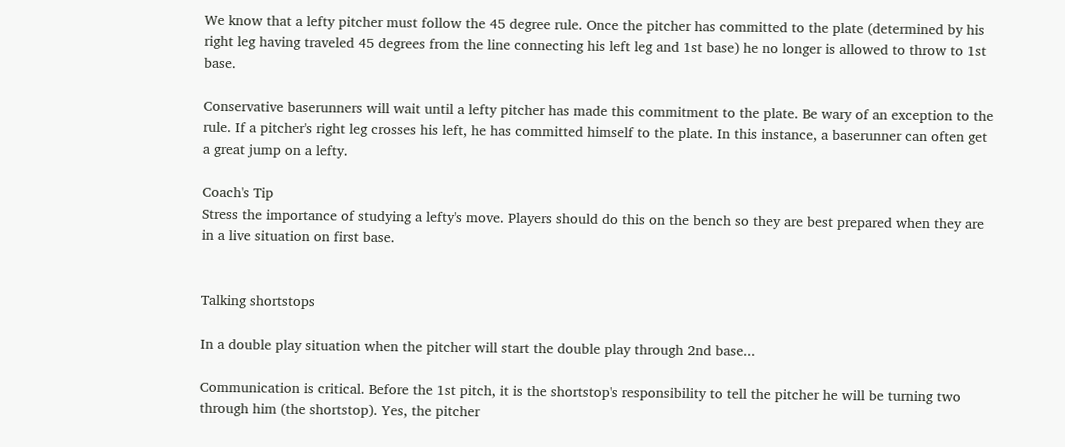We know that a lefty pitcher must follow the 45 degree rule. Once the pitcher has committed to the plate (determined by his right leg having traveled 45 degrees from the line connecting his left leg and 1st base) he no longer is allowed to throw to 1st base.

Conservative baserunners will wait until a lefty pitcher has made this commitment to the plate. Be wary of an exception to the rule. If a pitcher's right leg crosses his left, he has committed himself to the plate. In this instance, a baserunner can often get a great jump on a lefty.

Coach's Tip
Stress the importance of studying a lefty's move. Players should do this on the bench so they are best prepared when they are in a live situation on first base.


Talking shortstops

In a double play situation when the pitcher will start the double play through 2nd base...

Communication is critical. Before the 1st pitch, it is the shortstop's responsibility to tell the pitcher he will be turning two through him (the shortstop). Yes, the pitcher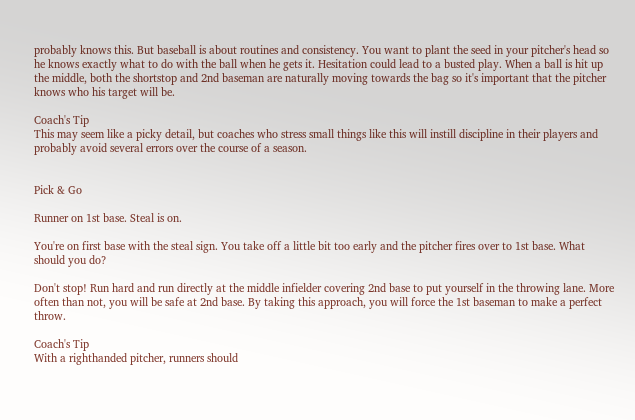probably knows this. But baseball is about routines and consistency. You want to plant the seed in your pitcher's head so he knows exactly what to do with the ball when he gets it. Hesitation could lead to a busted play. When a ball is hit up the middle, both the shortstop and 2nd baseman are naturally moving towards the bag so it's important that the pitcher knows who his target will be.

Coach's Tip
This may seem like a picky detail, but coaches who stress small things like this will instill discipline in their players and probably avoid several errors over the course of a season.


Pick & Go

Runner on 1st base. Steal is on.

You're on first base with the steal sign. You take off a little bit too early and the pitcher fires over to 1st base. What should you do?

Don't stop! Run hard and run directly at the middle infielder covering 2nd base to put yourself in the throwing lane. More often than not, you will be safe at 2nd base. By taking this approach, you will force the 1st baseman to make a perfect throw.

Coach's Tip
With a righthanded pitcher, runners should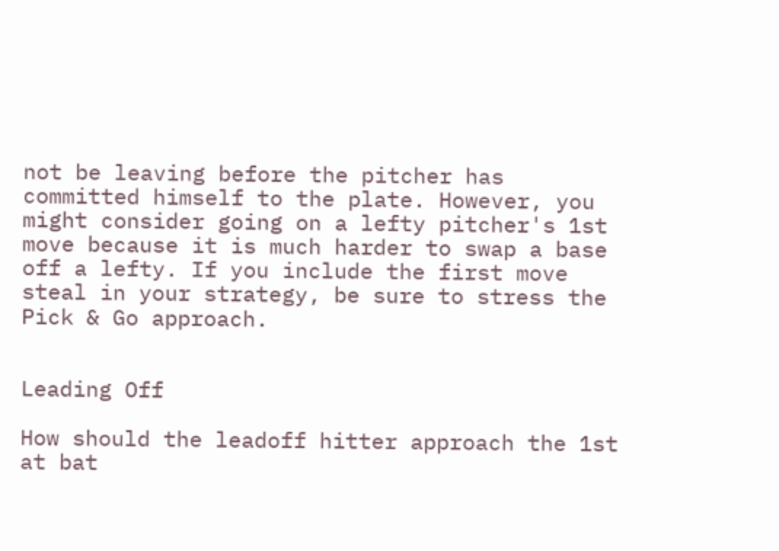not be leaving before the pitcher has committed himself to the plate. However, you might consider going on a lefty pitcher's 1st move because it is much harder to swap a base off a lefty. If you include the first move steal in your strategy, be sure to stress the Pick & Go approach.


Leading Off

How should the leadoff hitter approach the 1st at bat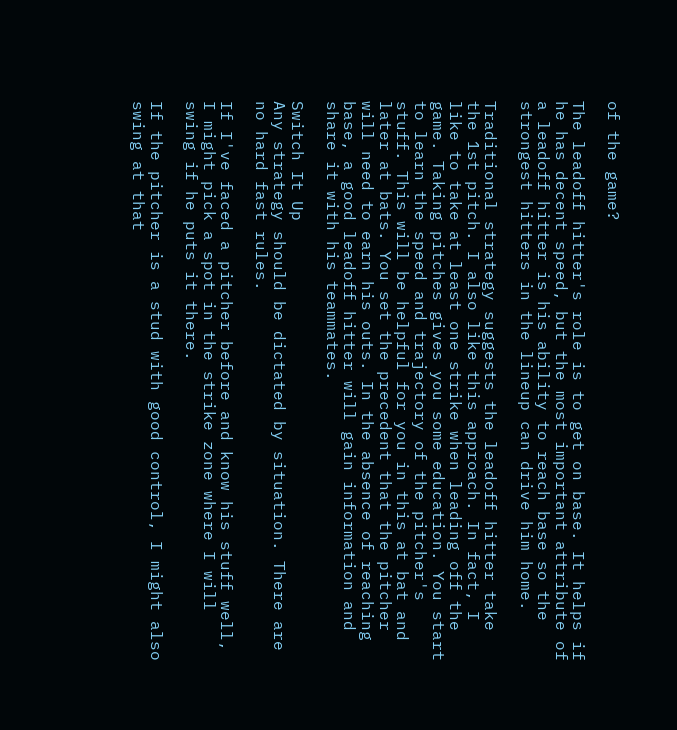of the game?

The leadoff hitter's role is to get on base. It helps if he has decent speed, but the most important attribute of a leadoff hitter is his ability to reach base so the strongest hitters in the lineup can drive him home.

Traditional strategy suggests the leadoff hitter take the 1st pitch. I also like this approach. In fact, I like to take at least one strike when leading off the game. Taking pitches gives you some education. You start to learn the speed and trajectory of the pitcher's stuff. This will be helpful for you in this at bat and later at bats. You set the precedent that the pitcher will need to earn his outs. In the absence of reaching base, a good leadoff hitter will gain information and share it with his teammates.

Switch It Up
Any strategy should be dictated by situation. There are no hard fast rules.

If I've faced a pitcher before and know his stuff well, I might pick a spot in the strike zone where I will swing if he puts it there.

If the pitcher is a stud with good control, I might also swing at that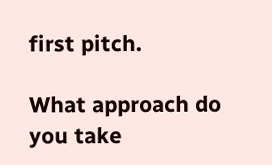first pitch.

What approach do you take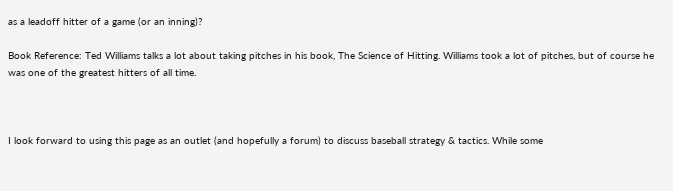as a leadoff hitter of a game (or an inning)?

Book Reference: Ted Williams talks a lot about taking pitches in his book, The Science of Hitting. Williams took a lot of pitches, but of course he was one of the greatest hitters of all time.



I look forward to using this page as an outlet (and hopefully a forum) to discuss baseball strategy & tactics. While some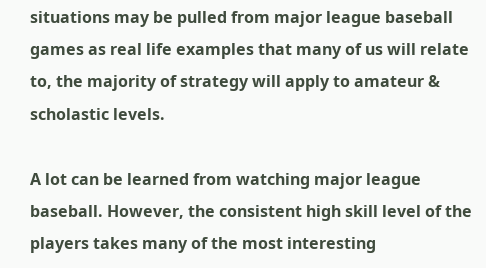situations may be pulled from major league baseball games as real life examples that many of us will relate to, the majority of strategy will apply to amateur & scholastic levels.

A lot can be learned from watching major league baseball. However, the consistent high skill level of the players takes many of the most interesting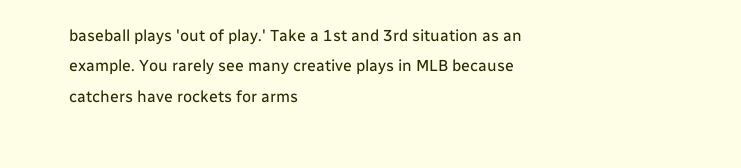baseball plays 'out of play.' Take a 1st and 3rd situation as an example. You rarely see many creative plays in MLB because catchers have rockets for arms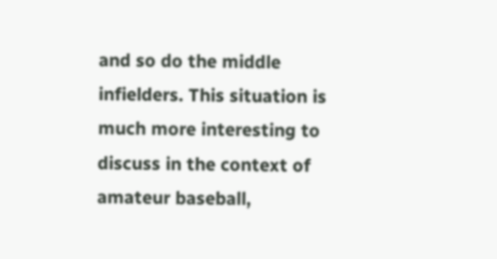and so do the middle infielders. This situation is much more interesting to discuss in the context of amateur baseball,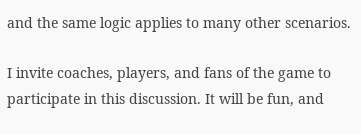and the same logic applies to many other scenarios.

I invite coaches, players, and fans of the game to participate in this discussion. It will be fun, and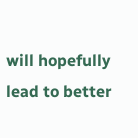will hopefully lead to better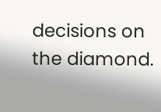decisions on the diamond.